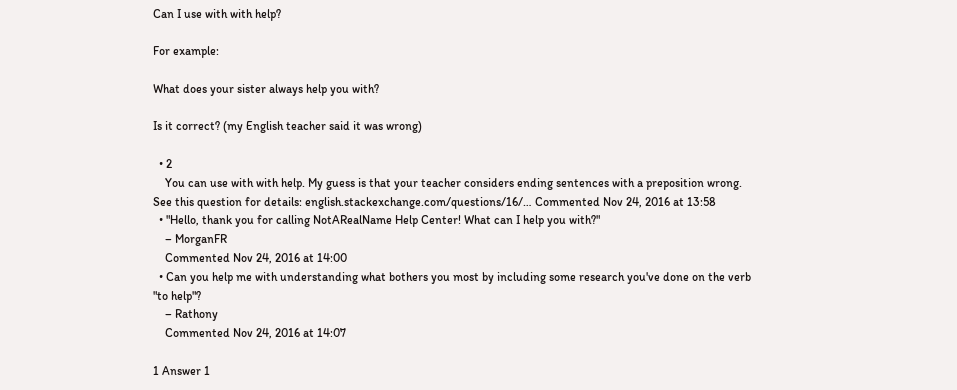Can I use with with help?

For example:

What does your sister always help you with?

Is it correct? (my English teacher said it was wrong)

  • 2
    You can use with with help. My guess is that your teacher considers ending sentences with a preposition wrong. See this question for details: english.stackexchange.com/questions/16/… Commented Nov 24, 2016 at 13:58
  • "Hello, thank you for calling NotARealName Help Center! What can I help you with?"
    – MorganFR
    Commented Nov 24, 2016 at 14:00
  • Can you help me with understanding what bothers you most by including some research you've done on the verb "to help"?
    – Rathony
    Commented Nov 24, 2016 at 14:07

1 Answer 1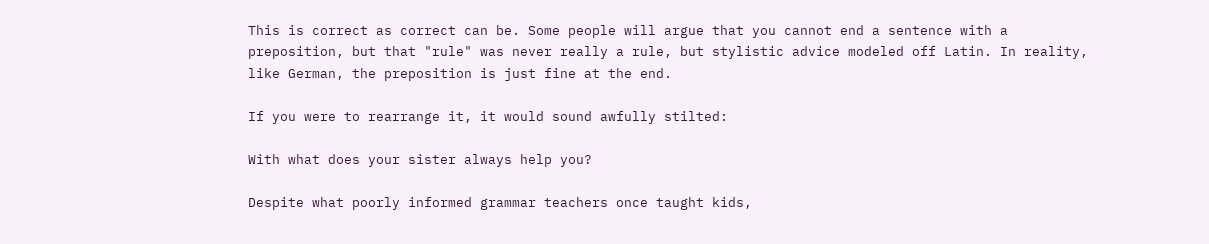This is correct as correct can be. Some people will argue that you cannot end a sentence with a preposition, but that "rule" was never really a rule, but stylistic advice modeled off Latin. In reality, like German, the preposition is just fine at the end.

If you were to rearrange it, it would sound awfully stilted:

With what does your sister always help you?

Despite what poorly informed grammar teachers once taught kids,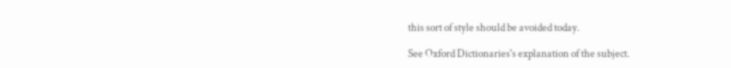this sort of style should be avoided today.

See Oxford Dictionaries's explanation of the subject.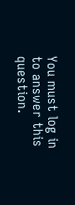You must log in to answer this question.